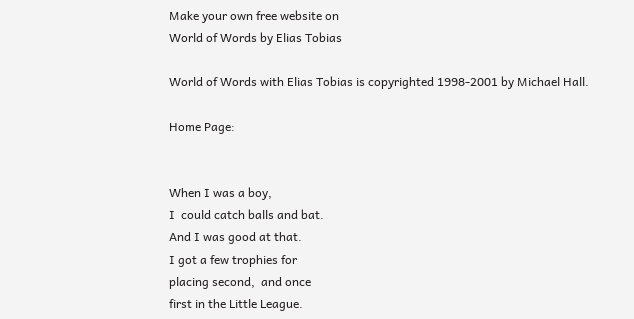Make your own free website on
World of Words by Elias Tobias

World of Words with Elias Tobias is copyrighted 1998-2001 by Michael Hall.

Home Page:


When I was a boy,
I  could catch balls and bat.
And I was good at that.
I got a few trophies for
placing second,  and once
first in the Little League.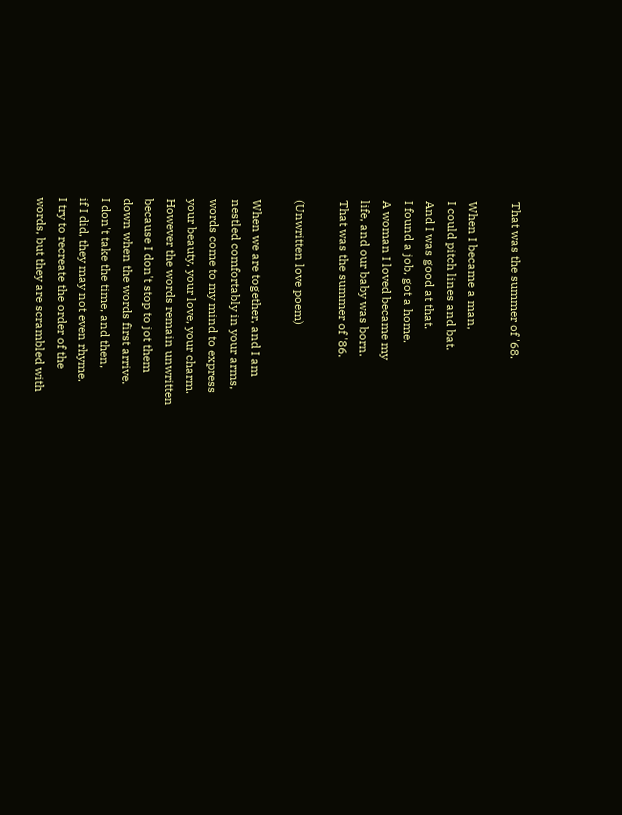That was the summer of '68.

When I became a man,
I could pitch lines and bat.
And I was good at that.
I found a job, got a home.
A woman I loved became my
life, and our baby was born.
That was the summer of '86.

(Unwritten love poem)

When we are together, and I am
nestled comfortably in your arms,
words come to my mind to express
your beauty, your love, your charm.
However the words remain unwritten
because I don't stop to jot them
down when the words first arrive.
I don't take the time, and then,
if I did, they may not even rhyme.
I try to recreate the order of the
words, but they are scrambled with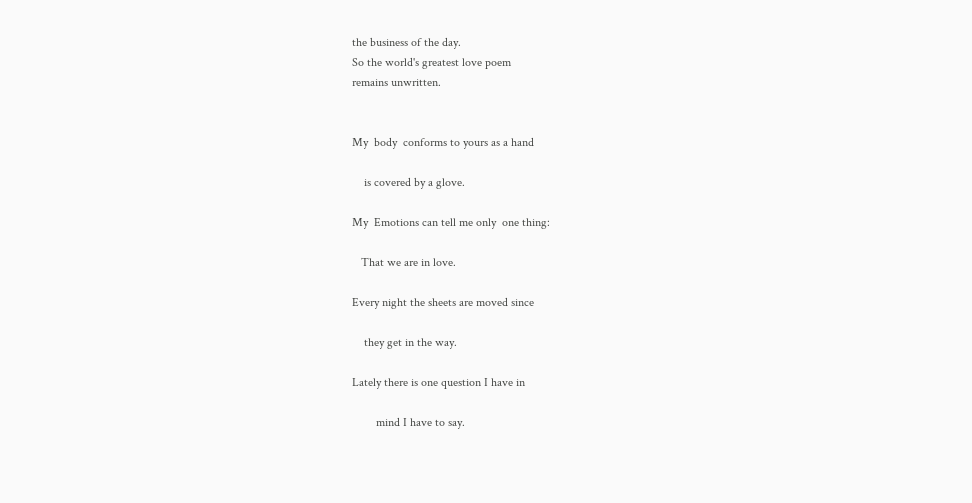the business of the day.
So the world's greatest love poem
remains unwritten.


My  body  conforms to yours as a hand

    is covered by a glove.

My  Emotions can tell me only  one thing:

   That we are in love.

Every night the sheets are moved since

    they get in the way.

Lately there is one question I have in

        mind I have to say.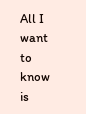All I want to know is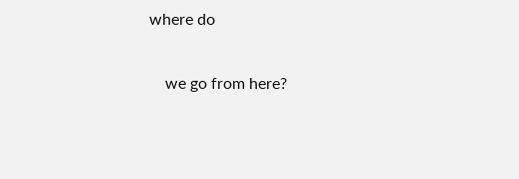where do

    we go from here?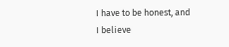I have to be honest, and I believe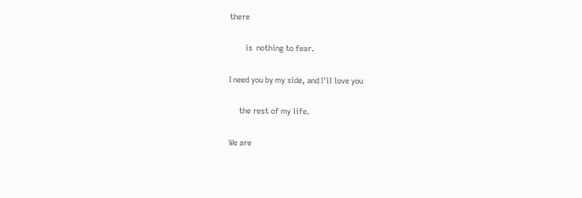there

        is  nothing to fear.

I need you by my side, and I'll love you

     the rest of my life.

We are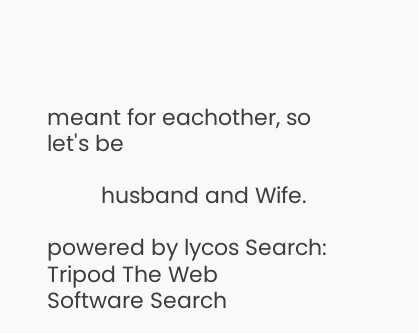meant for eachother, so let's be

         husband and Wife.

powered by lycos Search: Tripod The Web
Software Search